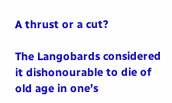A thrust or a cut?

The Langobards considered it dishonourable to die of old age in one’s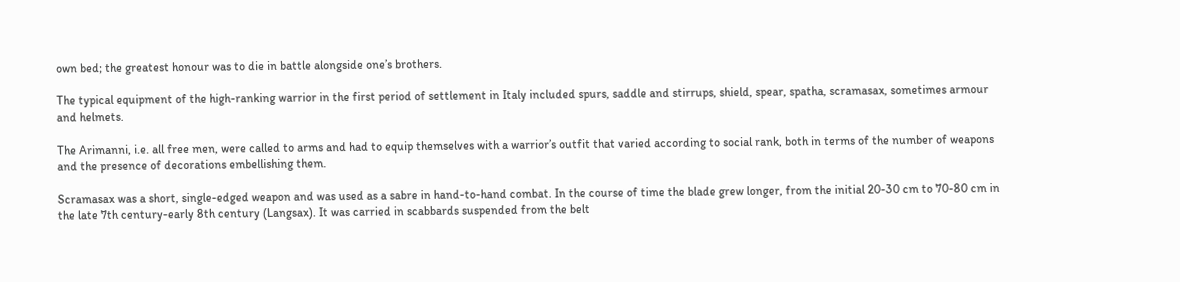own bed; the greatest honour was to die in battle alongside one’s brothers.

The typical equipment of the high-ranking warrior in the first period of settlement in Italy included spurs, saddle and stirrups, shield, spear, spatha, scramasax, sometimes armour and helmets.

The Arimanni, i.e. all free men, were called to arms and had to equip themselves with a warrior’s outfit that varied according to social rank, both in terms of the number of weapons and the presence of decorations embellishing them.

Scramasax was a short, single-edged weapon and was used as a sabre in hand-to-hand combat. In the course of time the blade grew longer, from the initial 20-30 cm to 70-80 cm in the late 7th century-early 8th century (Langsax). It was carried in scabbards suspended from the belt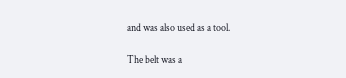and was also used as a tool.

The belt was a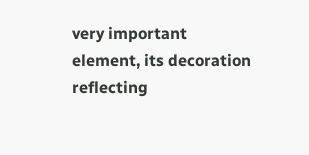very important element, its decoration reflecting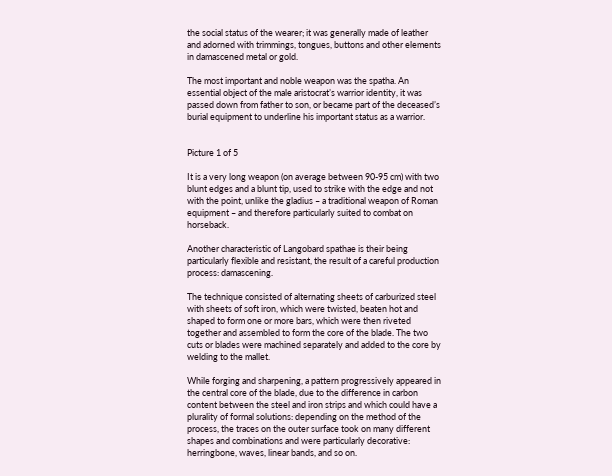the social status of the wearer; it was generally made of leather and adorned with trimmings, tongues, buttons and other elements in damascened metal or gold.

The most important and noble weapon was the spatha. An essential object of the male aristocrat’s warrior identity, it was passed down from father to son, or became part of the deceased’s burial equipment to underline his important status as a warrior.


Picture 1 of 5

It is a very long weapon (on average between 90-95 cm) with two blunt edges and a blunt tip, used to strike with the edge and not with the point, unlike the gladius – a traditional weapon of Roman equipment – and therefore particularly suited to combat on horseback.

Another characteristic of Langobard spathae is their being particularly flexible and resistant, the result of a careful production process: damascening.

The technique consisted of alternating sheets of carburized steel with sheets of soft iron, which were twisted, beaten hot and shaped to form one or more bars, which were then riveted together and assembled to form the core of the blade. The two cuts or blades were machined separately and added to the core by welding to the mallet.

While forging and sharpening, a pattern progressively appeared in the central core of the blade, due to the difference in carbon content between the steel and iron strips and which could have a plurality of formal solutions: depending on the method of the process, the traces on the outer surface took on many different shapes and combinations and were particularly decorative: herringbone, waves, linear bands, and so on.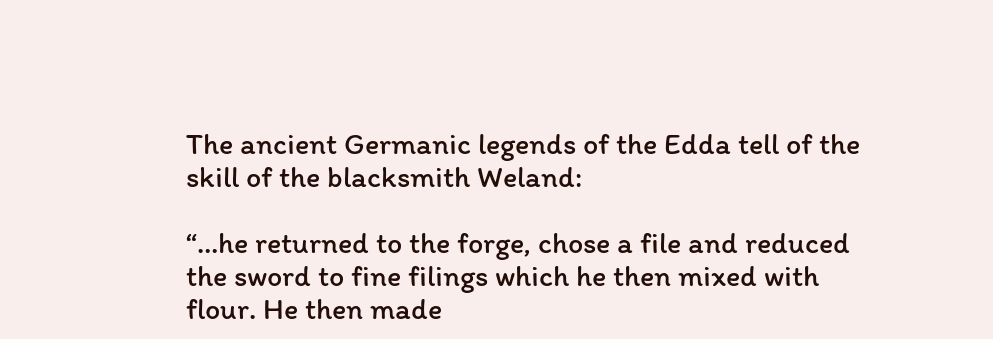The ancient Germanic legends of the Edda tell of the skill of the blacksmith Weland:

“…he returned to the forge, chose a file and reduced the sword to fine filings which he then mixed with flour. He then made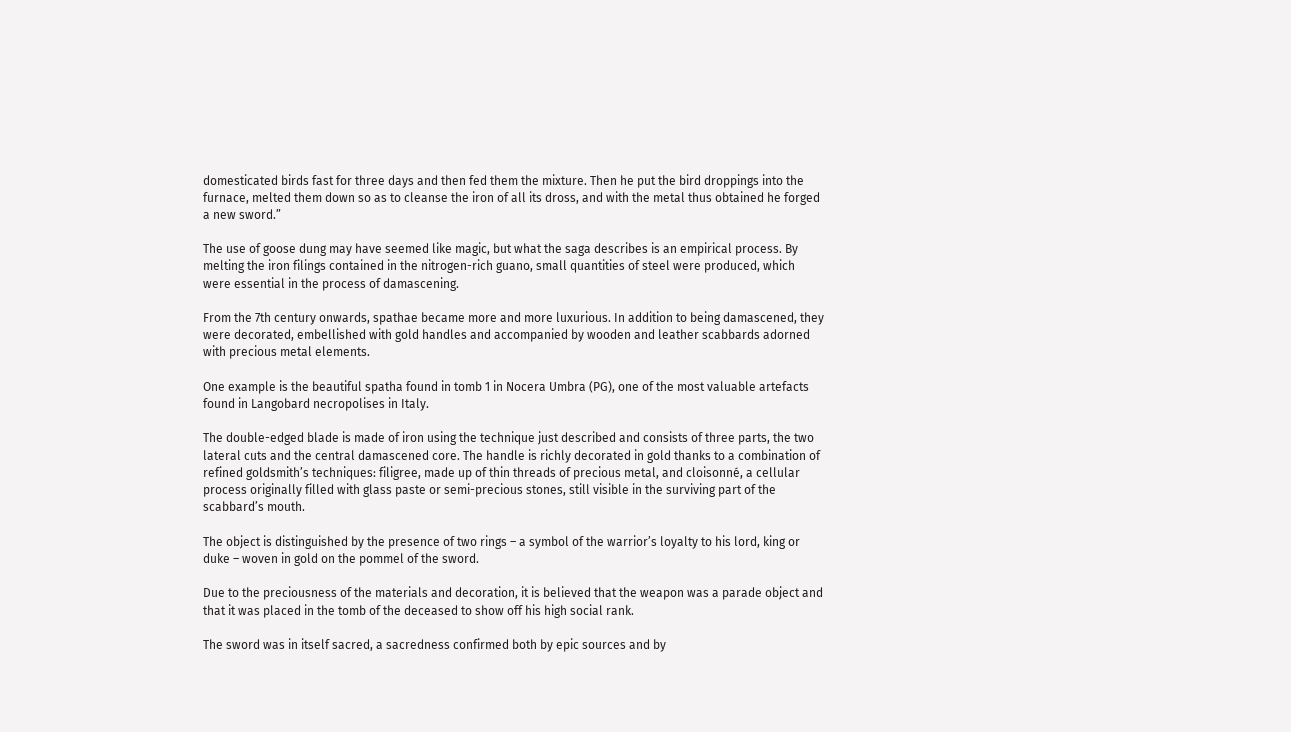domesticated birds fast for three days and then fed them the mixture. Then he put the bird droppings into the furnace, melted them down so as to cleanse the iron of all its dross, and with the metal thus obtained he forged a new sword.”

The use of goose dung may have seemed like magic, but what the saga describes is an empirical process. By melting the iron filings contained in the nitrogen-rich guano, small quantities of steel were produced, which were essential in the process of damascening.

From the 7th century onwards, spathae became more and more luxurious. In addition to being damascened, they were decorated, embellished with gold handles and accompanied by wooden and leather scabbards adorned with precious metal elements.

One example is the beautiful spatha found in tomb 1 in Nocera Umbra (PG), one of the most valuable artefacts found in Langobard necropolises in Italy.

The double-edged blade is made of iron using the technique just described and consists of three parts, the two lateral cuts and the central damascened core. The handle is richly decorated in gold thanks to a combination of refined goldsmith’s techniques: filigree, made up of thin threads of precious metal, and cloisonné, a cellular process originally filled with glass paste or semi-precious stones, still visible in the surviving part of the scabbard’s mouth.

The object is distinguished by the presence of two rings – a symbol of the warrior’s loyalty to his lord, king or duke – woven in gold on the pommel of the sword.

Due to the preciousness of the materials and decoration, it is believed that the weapon was a parade object and that it was placed in the tomb of the deceased to show off his high social rank.

The sword was in itself sacred, a sacredness confirmed both by epic sources and by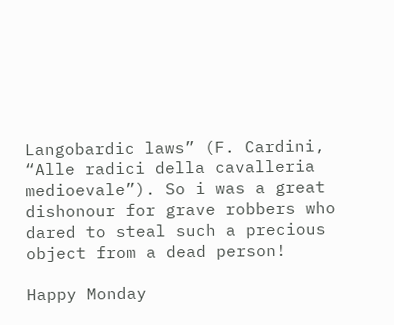Langobardic laws” (F. Cardini, “Alle radici della cavalleria medioevale”). So i was a great dishonour for grave robbers who dared to steal such a precious object from a dead person!

Happy Monday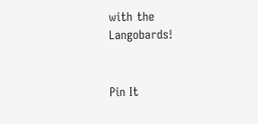with the Langobards!


Pin It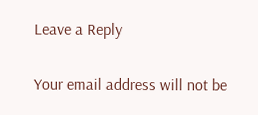Leave a Reply

Your email address will not be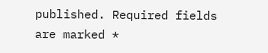published. Required fields are marked *